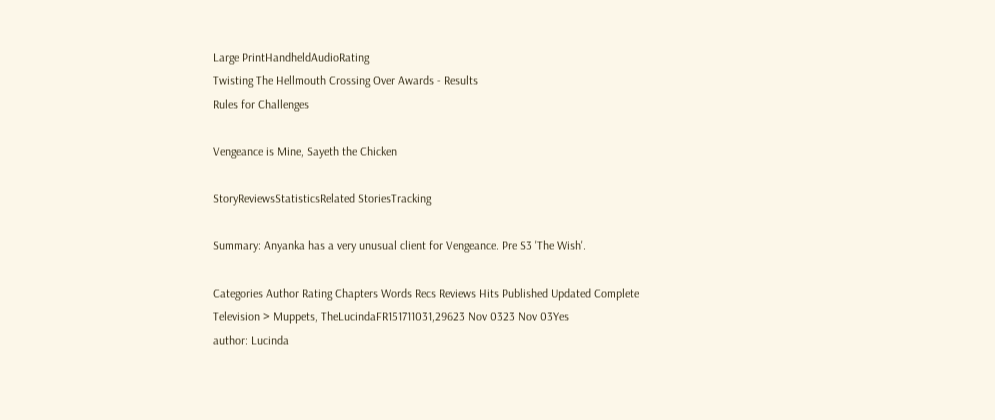Large PrintHandheldAudioRating
Twisting The Hellmouth Crossing Over Awards - Results
Rules for Challenges

Vengeance is Mine, Sayeth the Chicken

StoryReviewsStatisticsRelated StoriesTracking

Summary: Anyanka has a very unusual client for Vengeance. Pre S3 'The Wish'.

Categories Author Rating Chapters Words Recs Reviews Hits Published Updated Complete
Television > Muppets, TheLucindaFR151711031,29623 Nov 0323 Nov 03Yes
author: Lucinda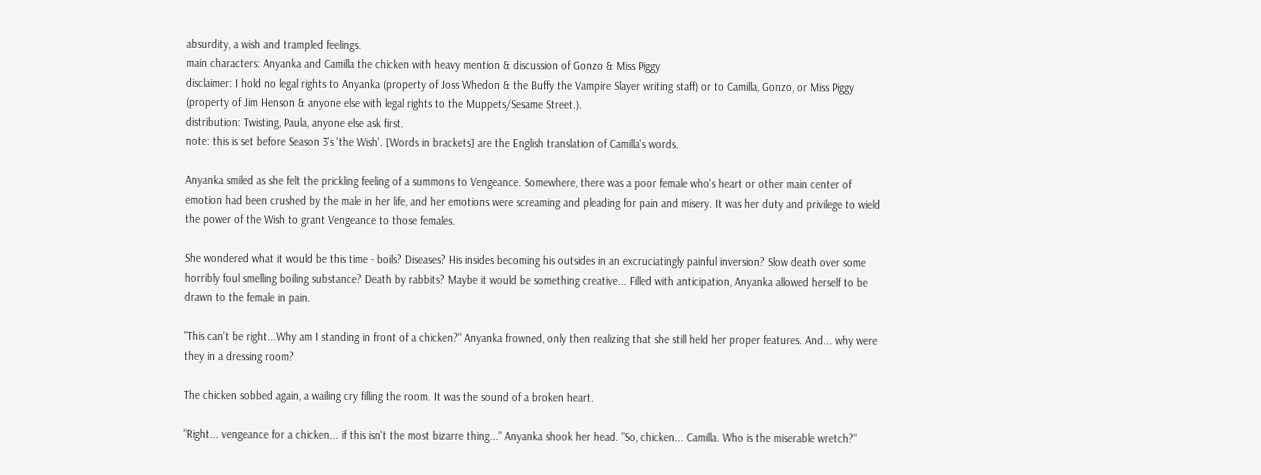absurdity, a wish and trampled feelings.
main characters: Anyanka and Camilla the chicken with heavy mention & discussion of Gonzo & Miss Piggy
disclaimer: I hold no legal rights to Anyanka (property of Joss Whedon & the Buffy the Vampire Slayer writing staff) or to Camilla, Gonzo, or Miss Piggy (property of Jim Henson & anyone else with legal rights to the Muppets/Sesame Street.).
distribution: Twisting, Paula, anyone else ask first.
note: this is set before Season 3's 'the Wish'. [Words in brackets] are the English translation of Camilla's words.

Anyanka smiled as she felt the prickling feeling of a summons to Vengeance. Somewhere, there was a poor female who's heart or other main center of emotion had been crushed by the male in her life, and her emotions were screaming and pleading for pain and misery. It was her duty and privilege to wield the power of the Wish to grant Vengeance to those females.

She wondered what it would be this time - boils? Diseases? His insides becoming his outsides in an excruciatingly painful inversion? Slow death over some horribly foul smelling boiling substance? Death by rabbits? Maybe it would be something creative... Filled with anticipation, Anyanka allowed herself to be drawn to the female in pain.

"This can't be right...Why am I standing in front of a chicken?" Anyanka frowned, only then realizing that she still held her proper features. And... why were they in a dressing room?

The chicken sobbed again, a wailing cry filling the room. It was the sound of a broken heart.

"Right... vengeance for a chicken... if this isn't the most bizarre thing..." Anyanka shook her head. "So, chicken... Camilla. Who is the miserable wretch?"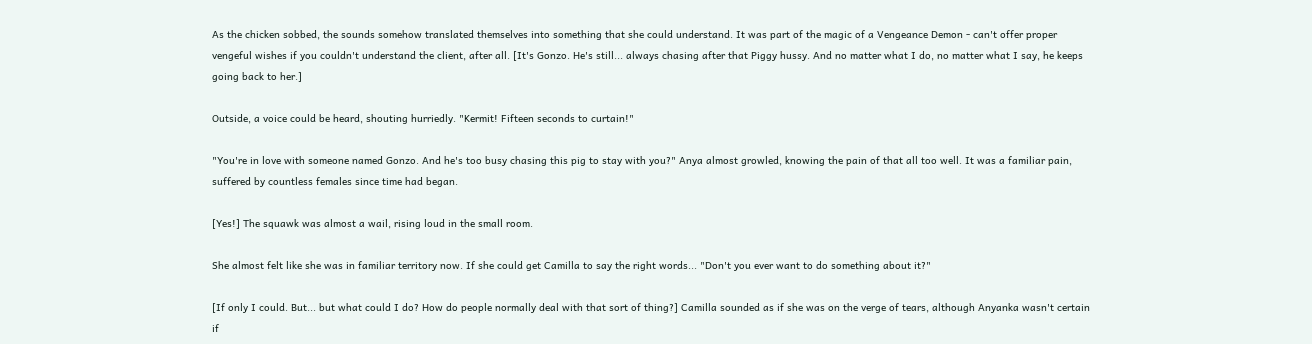As the chicken sobbed, the sounds somehow translated themselves into something that she could understand. It was part of the magic of a Vengeance Demon - can't offer proper vengeful wishes if you couldn't understand the client, after all. [It's Gonzo. He's still... always chasing after that Piggy hussy. And no matter what I do, no matter what I say, he keeps going back to her.]

Outside, a voice could be heard, shouting hurriedly. "Kermit! Fifteen seconds to curtain!"

"You're in love with someone named Gonzo. And he's too busy chasing this pig to stay with you?" Anya almost growled, knowing the pain of that all too well. It was a familiar pain, suffered by countless females since time had began.

[Yes!] The squawk was almost a wail, rising loud in the small room.

She almost felt like she was in familiar territory now. If she could get Camilla to say the right words... "Don't you ever want to do something about it?"

[If only I could. But... but what could I do? How do people normally deal with that sort of thing?] Camilla sounded as if she was on the verge of tears, although Anyanka wasn't certain if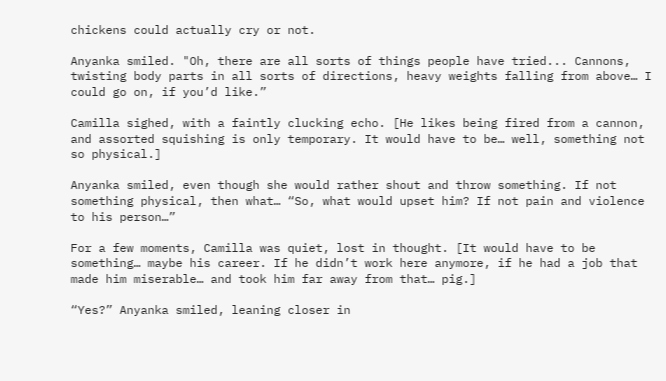chickens could actually cry or not.

Anyanka smiled. "Oh, there are all sorts of things people have tried... Cannons, twisting body parts in all sorts of directions, heavy weights falling from above… I could go on, if you’d like.”

Camilla sighed, with a faintly clucking echo. [He likes being fired from a cannon, and assorted squishing is only temporary. It would have to be… well, something not so physical.]

Anyanka smiled, even though she would rather shout and throw something. If not something physical, then what… “So, what would upset him? If not pain and violence to his person…”

For a few moments, Camilla was quiet, lost in thought. [It would have to be something… maybe his career. If he didn’t work here anymore, if he had a job that made him miserable… and took him far away from that… pig.]

“Yes?” Anyanka smiled, leaning closer in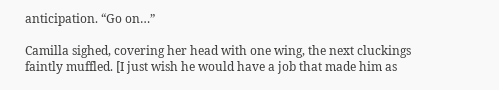anticipation. “Go on…”

Camilla sighed, covering her head with one wing, the next cluckings faintly muffled. [I just wish he would have a job that made him as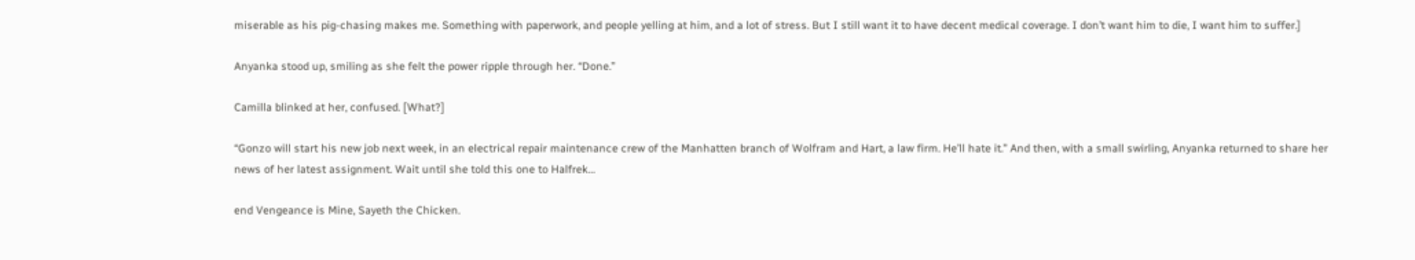miserable as his pig-chasing makes me. Something with paperwork, and people yelling at him, and a lot of stress. But I still want it to have decent medical coverage. I don’t want him to die, I want him to suffer.]

Anyanka stood up, smiling as she felt the power ripple through her. “Done.”

Camilla blinked at her, confused. [What?]

“Gonzo will start his new job next week, in an electrical repair maintenance crew of the Manhatten branch of Wolfram and Hart, a law firm. He’ll hate it.” And then, with a small swirling, Anyanka returned to share her news of her latest assignment. Wait until she told this one to Halfrek…

end Vengeance is Mine, Sayeth the Chicken.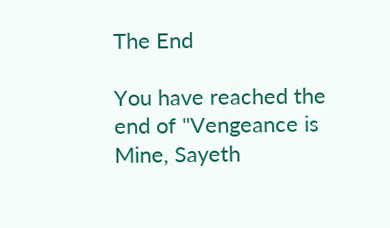The End

You have reached the end of "Vengeance is Mine, Sayeth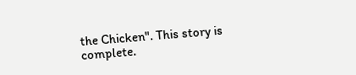the Chicken". This story is complete.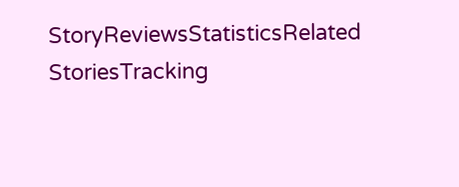StoryReviewsStatisticsRelated StoriesTracking